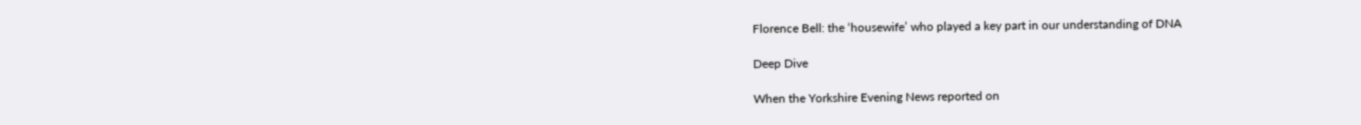Florence Bell: the ‘housewife’ who played a key part in our understanding of DNA

Deep Dive

When the Yorkshire Evening News reported on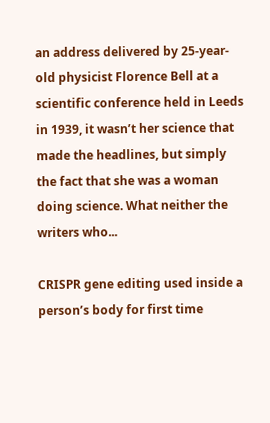an address delivered by 25-year-old physicist Florence Bell at a scientific conference held in Leeds in 1939, it wasn’t her science that made the headlines, but simply the fact that she was a woman doing science. What neither the writers who...

CRISPR gene editing used inside a person’s body for first time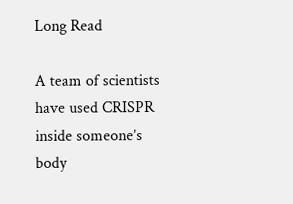Long Read

A team of scientists have used CRISPR inside someone’s body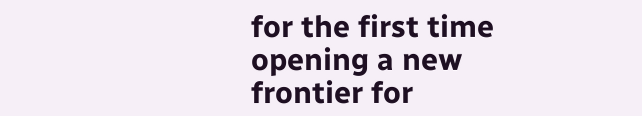for the first time opening a new frontier for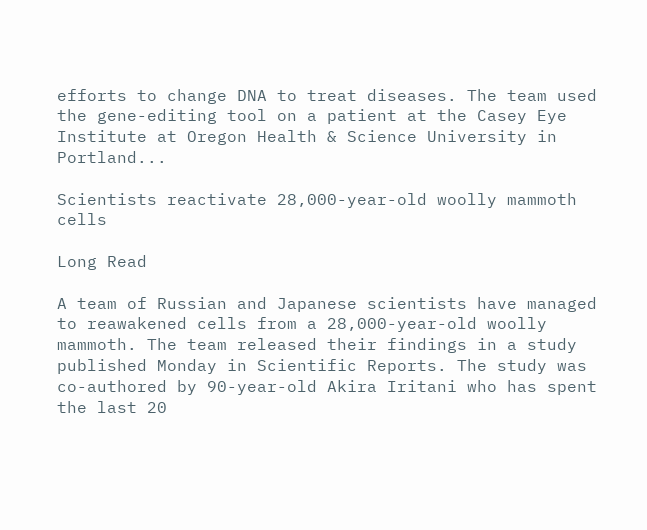efforts to change DNA to treat diseases. The team used the gene-editing tool on a patient at the Casey Eye Institute at Oregon Health & Science University in Portland...

Scientists reactivate 28,000-year-old woolly mammoth cells

Long Read

A team of Russian and Japanese scientists have managed to reawakened cells from a 28,000-year-old woolly mammoth. The team released their findings in a study published Monday in Scientific Reports. The study was co-authored by 90-year-old Akira Iritani who has spent the last 20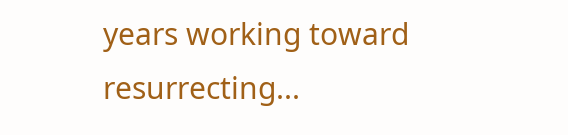years working toward resurrecting...